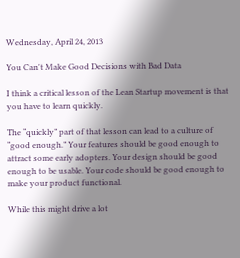Wednesday, April 24, 2013

You Can't Make Good Decisions with Bad Data

I think a critical lesson of the Lean Startup movement is that you have to learn quickly.

The “quickly” part of that lesson can lead to a culture of “good enough.” Your features should be good enough to attract some early adopters. Your design should be good enough to be usable. Your code should be good enough to make your product functional.

While this might drive a lot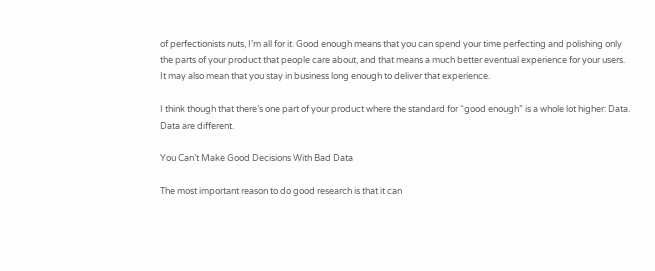of perfectionists nuts, I’m all for it. Good enough means that you can spend your time perfecting and polishing only the parts of your product that people care about, and that means a much better eventual experience for your users. It may also mean that you stay in business long enough to deliver that experience.

I think though that there’s one part of your product where the standard for “good enough” is a whole lot higher: Data. Data are different.

You Can’t Make Good Decisions With Bad Data

The most important reason to do good research is that it can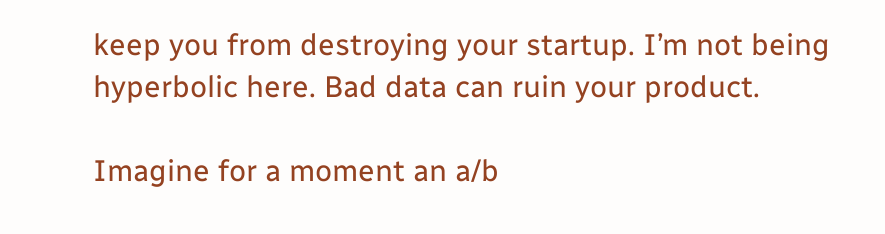keep you from destroying your startup. I’m not being hyperbolic here. Bad data can ruin your product.

Imagine for a moment an a/b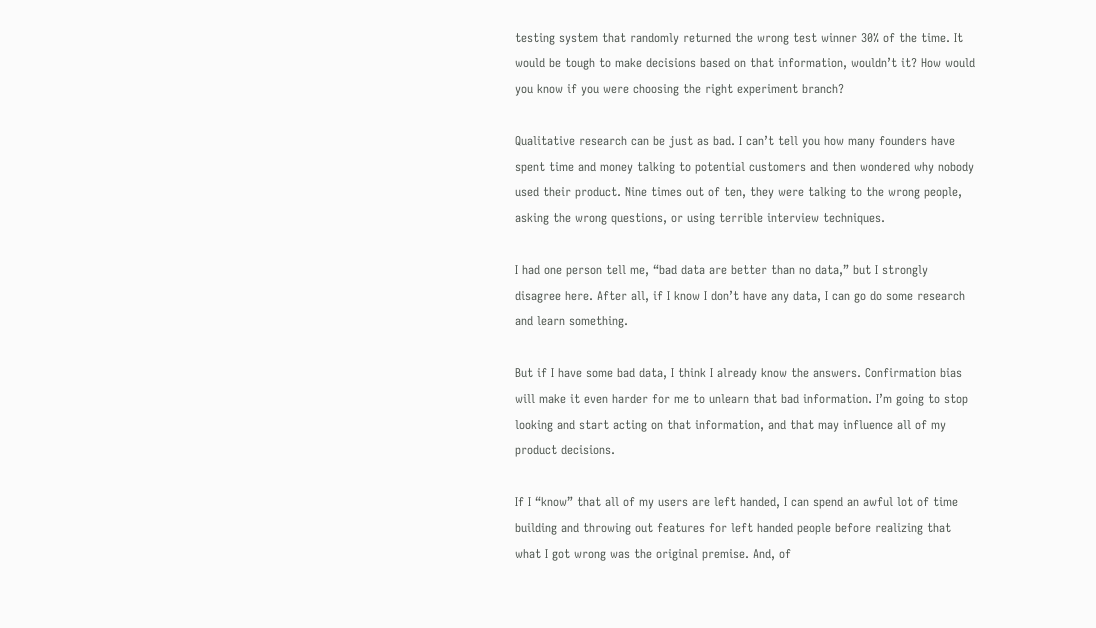testing system that randomly returned the wrong test winner 30% of the time. It would be tough to make decisions based on that information, wouldn’t it? How would you know if you were choosing the right experiment branch?

Qualitative research can be just as bad. I can’t tell you how many founders have spent time and money talking to potential customers and then wondered why nobody used their product. Nine times out of ten, they were talking to the wrong people, asking the wrong questions, or using terrible interview techniques.

I had one person tell me, “bad data are better than no data,” but I strongly disagree here. After all, if I know I don’t have any data, I can go do some research and learn something.

But if I have some bad data, I think I already know the answers. Confirmation bias will make it even harder for me to unlearn that bad information. I’m going to stop looking and start acting on that information, and that may influence all of my product decisions.

If I “know” that all of my users are left handed, I can spend an awful lot of time building and throwing out features for left handed people before realizing that what I got wrong was the original premise. And, of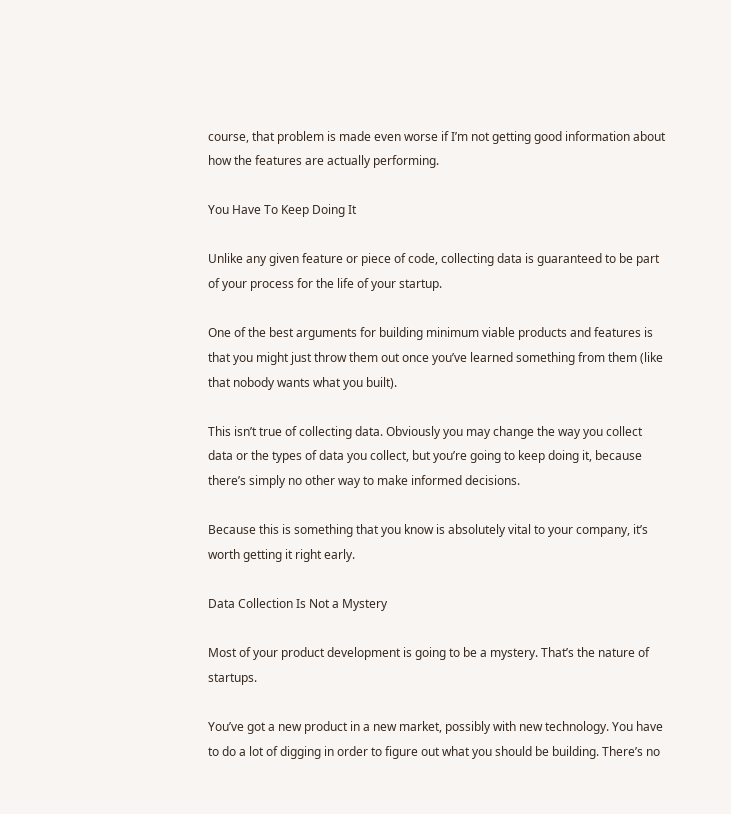course, that problem is made even worse if I’m not getting good information about how the features are actually performing.

You Have To Keep Doing It

Unlike any given feature or piece of code, collecting data is guaranteed to be part of your process for the life of your startup.

One of the best arguments for building minimum viable products and features is that you might just throw them out once you’ve learned something from them (like that nobody wants what you built).

This isn’t true of collecting data. Obviously you may change the way you collect data or the types of data you collect, but you’re going to keep doing it, because there’s simply no other way to make informed decisions.

Because this is something that you know is absolutely vital to your company, it’s worth getting it right early.

Data Collection Is Not a Mystery

Most of your product development is going to be a mystery. That’s the nature of startups.

You’ve got a new product in a new market, possibly with new technology. You have to do a lot of digging in order to figure out what you should be building. There’s no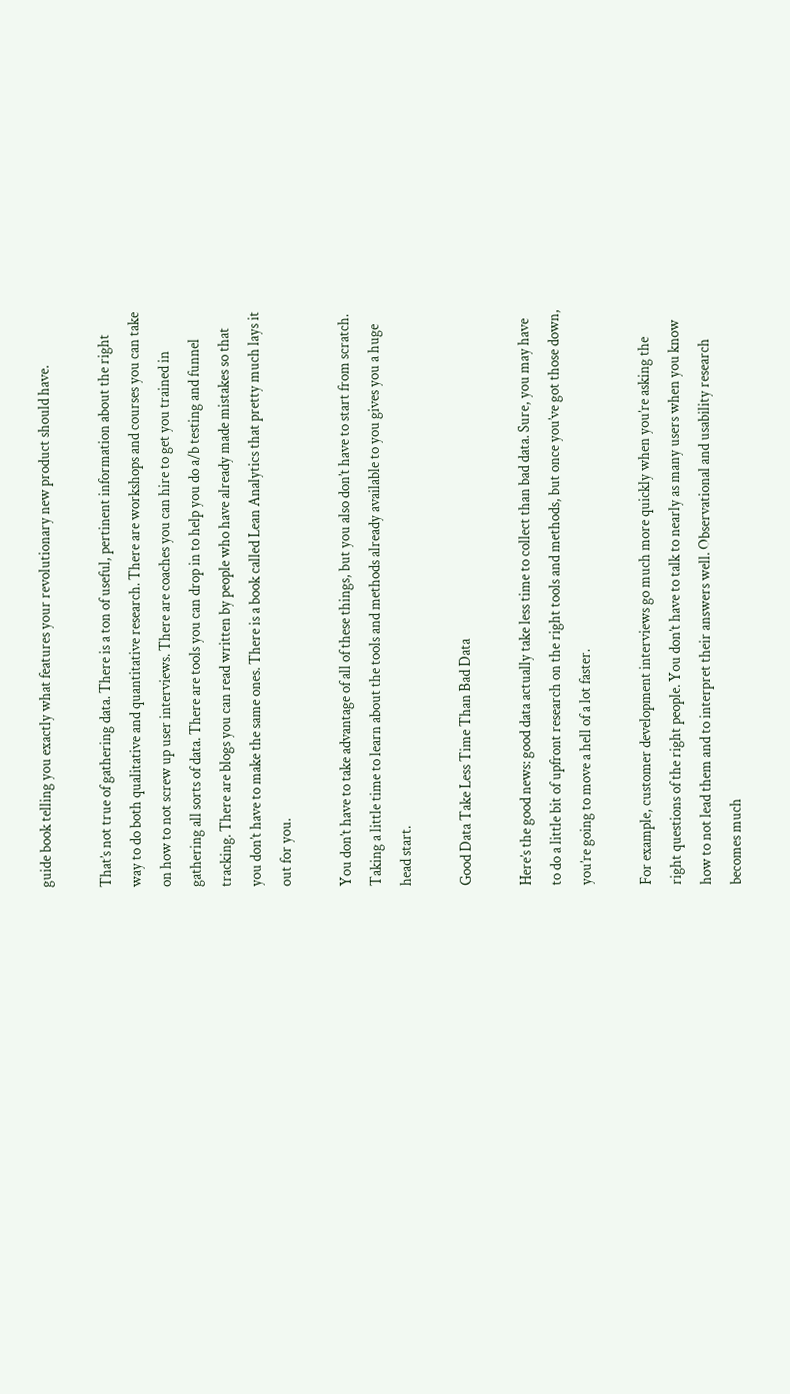guide book telling you exactly what features your revolutionary new product should have.

That’s not true of gathering data. There is a ton of useful, pertinent information about the right way to do both qualitative and quantitative research. There are workshops and courses you can take on how to not screw up user interviews. There are coaches you can hire to get you trained in gathering all sorts of data. There are tools you can drop in to help you do a/b testing and funnel tracking. There are blogs you can read written by people who have already made mistakes so that you don’t have to make the same ones. There is a book called Lean Analytics that pretty much lays it out for you.

You don’t have to take advantage of all of these things, but you also don’t have to start from scratch. Taking a little time to learn about the tools and methods already available to you gives you a huge head start.

Good Data Take Less Time Than Bad Data

Here’s the good news: good data actually take less time to collect than bad data. Sure, you may have to do a little bit of upfront research on the right tools and methods, but once you’ve got those down, you’re going to move a hell of a lot faster.

For example, customer development interviews go much more quickly when you’re asking the right questions of the right people. You don’t have to talk to nearly as many users when you know how to not lead them and to interpret their answers well. Observational and usability research becomes much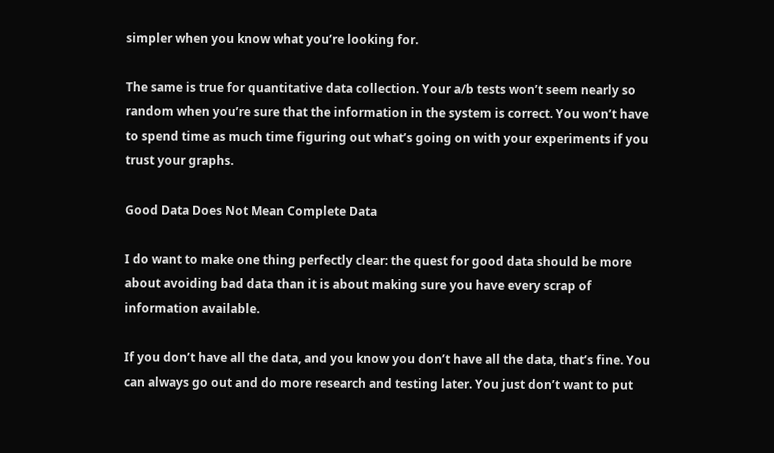simpler when you know what you’re looking for.

The same is true for quantitative data collection. Your a/b tests won’t seem nearly so random when you’re sure that the information in the system is correct. You won’t have to spend time as much time figuring out what’s going on with your experiments if you trust your graphs.

Good Data Does Not Mean Complete Data

I do want to make one thing perfectly clear: the quest for good data should be more about avoiding bad data than it is about making sure you have every scrap of information available.

If you don’t have all the data, and you know you don’t have all the data, that’s fine. You can always go out and do more research and testing later. You just don’t want to put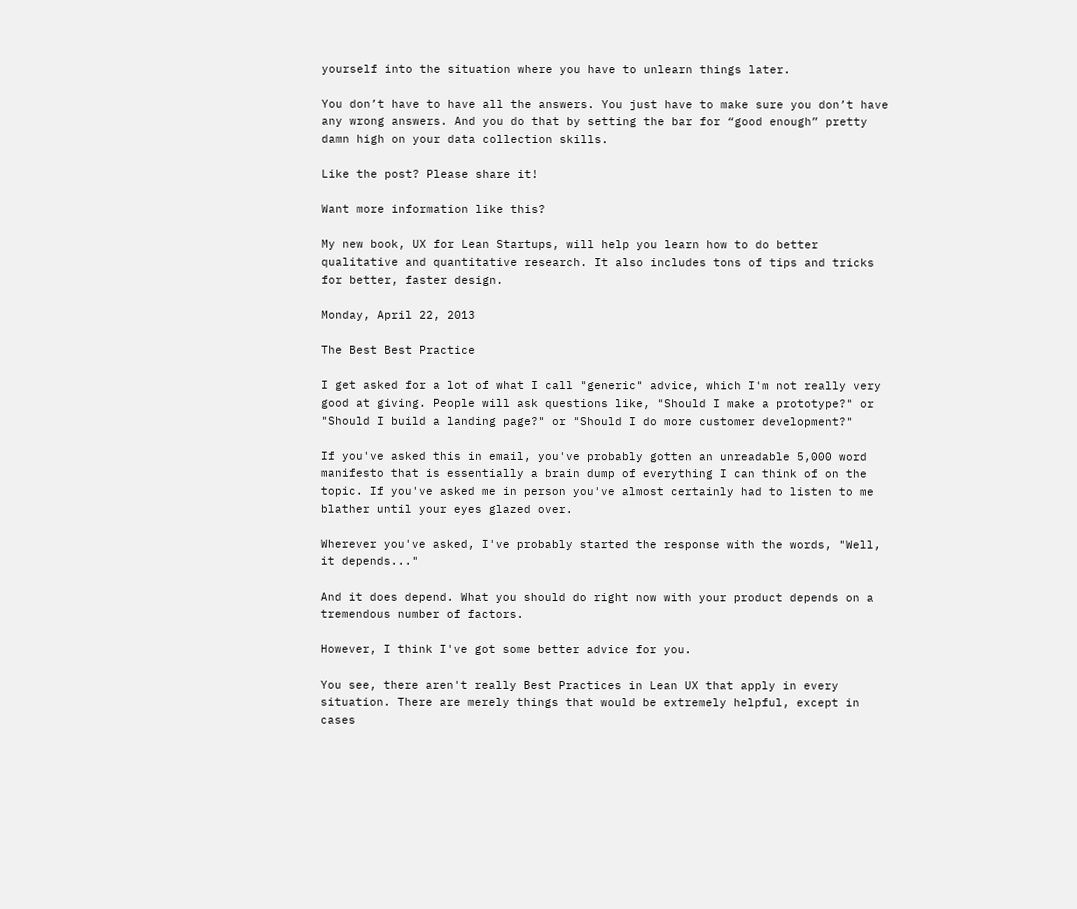yourself into the situation where you have to unlearn things later.

You don’t have to have all the answers. You just have to make sure you don’t have any wrong answers. And you do that by setting the bar for “good enough” pretty damn high on your data collection skills.

Like the post? Please share it!

Want more information like this?

My new book, UX for Lean Startups, will help you learn how to do better qualitative and quantitative research. It also includes tons of tips and tricks for better, faster design.

Monday, April 22, 2013

The Best Best Practice

I get asked for a lot of what I call "generic" advice, which I'm not really very good at giving. People will ask questions like, "Should I make a prototype?" or "Should I build a landing page?" or "Should I do more customer development?"

If you've asked this in email, you've probably gotten an unreadable 5,000 word manifesto that is essentially a brain dump of everything I can think of on the topic. If you've asked me in person you've almost certainly had to listen to me blather until your eyes glazed over.

Wherever you've asked, I've probably started the response with the words, "Well, it depends..."

And it does depend. What you should do right now with your product depends on a tremendous number of factors.

However, I think I've got some better advice for you.

You see, there aren't really Best Practices in Lean UX that apply in every situation. There are merely things that would be extremely helpful, except in cases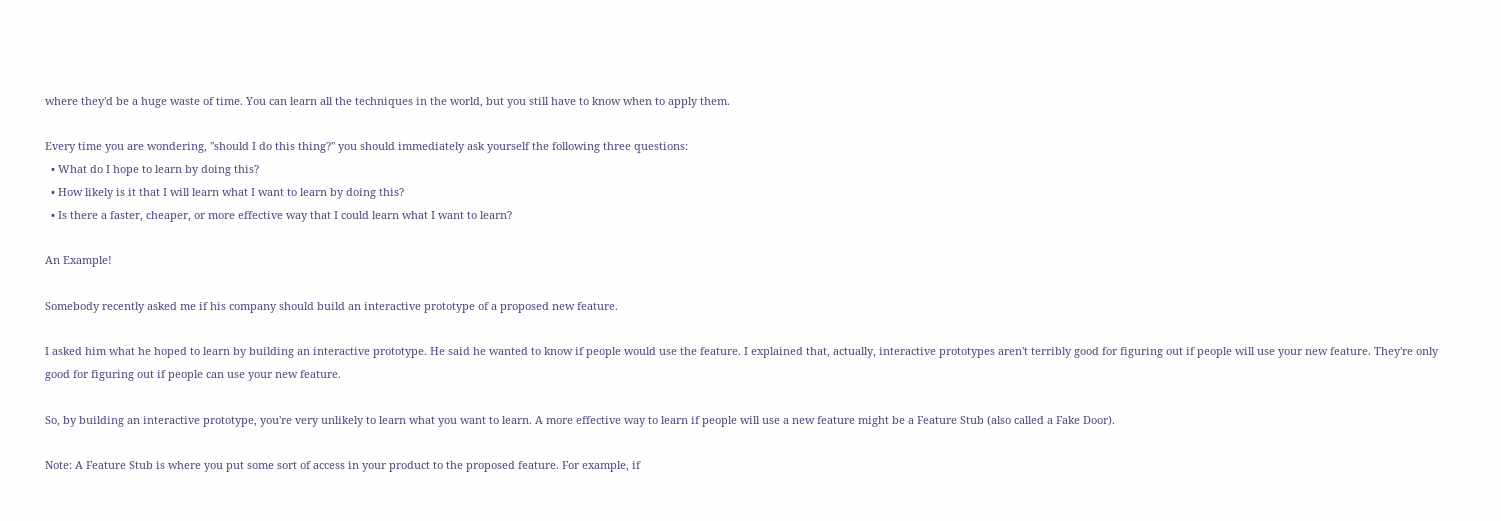where they'd be a huge waste of time. You can learn all the techniques in the world, but you still have to know when to apply them.

Every time you are wondering, "should I do this thing?" you should immediately ask yourself the following three questions:
  • What do I hope to learn by doing this?
  • How likely is it that I will learn what I want to learn by doing this?
  • Is there a faster, cheaper, or more effective way that I could learn what I want to learn?

An Example!

Somebody recently asked me if his company should build an interactive prototype of a proposed new feature.

I asked him what he hoped to learn by building an interactive prototype. He said he wanted to know if people would use the feature. I explained that, actually, interactive prototypes aren't terribly good for figuring out if people will use your new feature. They're only good for figuring out if people can use your new feature.

So, by building an interactive prototype, you're very unlikely to learn what you want to learn. A more effective way to learn if people will use a new feature might be a Feature Stub (also called a Fake Door).

Note: A Feature Stub is where you put some sort of access in your product to the proposed feature. For example, if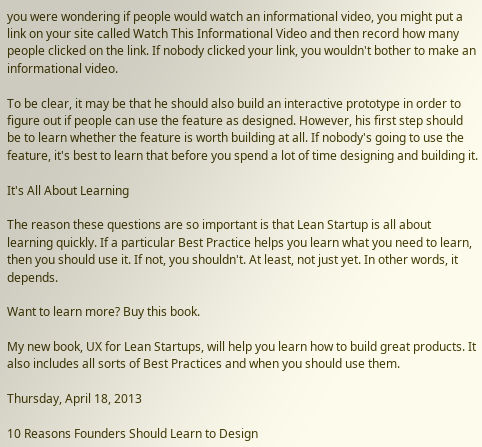you were wondering if people would watch an informational video, you might put a link on your site called Watch This Informational Video and then record how many people clicked on the link. If nobody clicked your link, you wouldn't bother to make an informational video.

To be clear, it may be that he should also build an interactive prototype in order to figure out if people can use the feature as designed. However, his first step should be to learn whether the feature is worth building at all. If nobody's going to use the feature, it's best to learn that before you spend a lot of time designing and building it.

It's All About Learning

The reason these questions are so important is that Lean Startup is all about learning quickly. If a particular Best Practice helps you learn what you need to learn, then you should use it. If not, you shouldn't. At least, not just yet. In other words, it depends.

Want to learn more? Buy this book.

My new book, UX for Lean Startups, will help you learn how to build great products. It also includes all sorts of Best Practices and when you should use them.

Thursday, April 18, 2013

10 Reasons Founders Should Learn to Design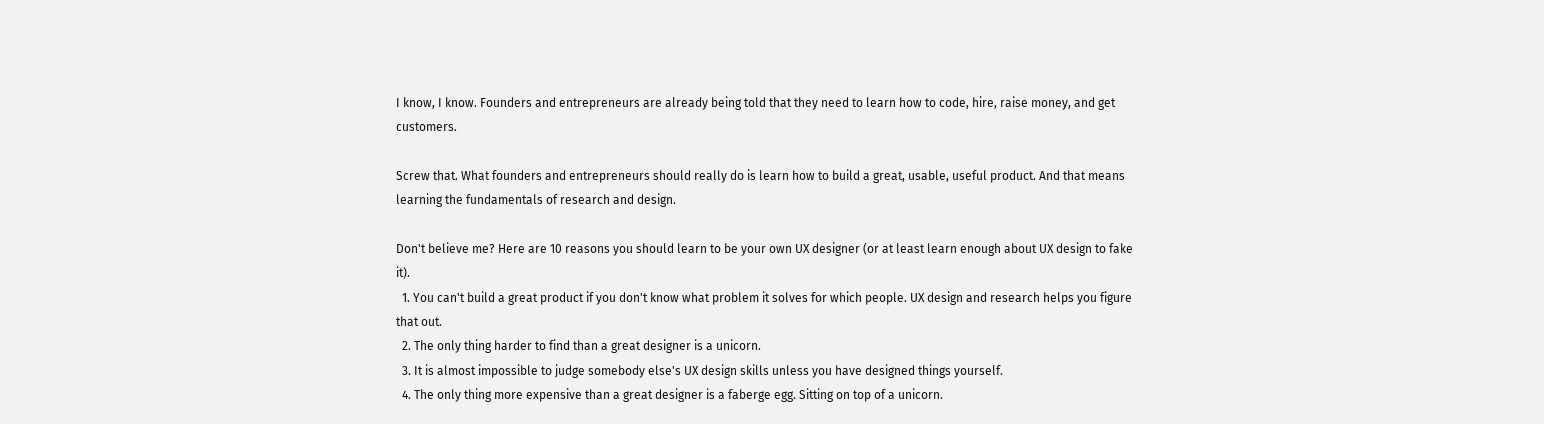I know, I know. Founders and entrepreneurs are already being told that they need to learn how to code, hire, raise money, and get customers.

Screw that. What founders and entrepreneurs should really do is learn how to build a great, usable, useful product. And that means learning the fundamentals of research and design.

Don't believe me? Here are 10 reasons you should learn to be your own UX designer (or at least learn enough about UX design to fake it).
  1. You can't build a great product if you don't know what problem it solves for which people. UX design and research helps you figure that out.
  2. The only thing harder to find than a great designer is a unicorn.
  3. It is almost impossible to judge somebody else's UX design skills unless you have designed things yourself.
  4. The only thing more expensive than a great designer is a faberge egg. Sitting on top of a unicorn.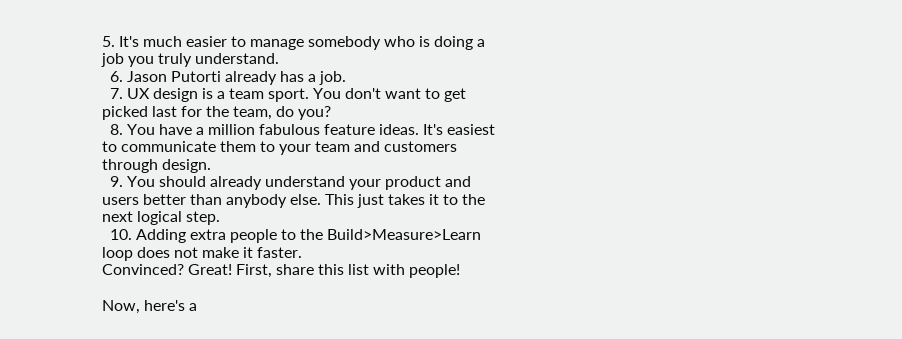5. It's much easier to manage somebody who is doing a job you truly understand.
  6. Jason Putorti already has a job.
  7. UX design is a team sport. You don't want to get picked last for the team, do you?
  8. You have a million fabulous feature ideas. It's easiest to communicate them to your team and customers through design.
  9. You should already understand your product and users better than anybody else. This just takes it to the next logical step.
  10. Adding extra people to the Build>Measure>Learn loop does not make it faster.
Convinced? Great! First, share this list with people!

Now, here's a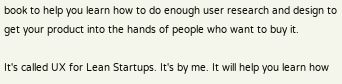book to help you learn how to do enough user research and design to get your product into the hands of people who want to buy it.

It's called UX for Lean Startups. It's by me. It will help you learn how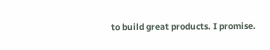to build great products. I promise.